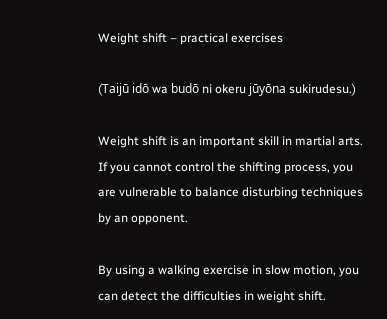Weight shift – practical exercises

(Taijū idō wa budō ni okeru jūyōna sukirudesu.)

Weight shift is an important skill in martial arts. If you cannot control the shifting process, you are vulnerable to balance disturbing techniques by an opponent.

By using a walking exercise in slow motion, you can detect the difficulties in weight shift.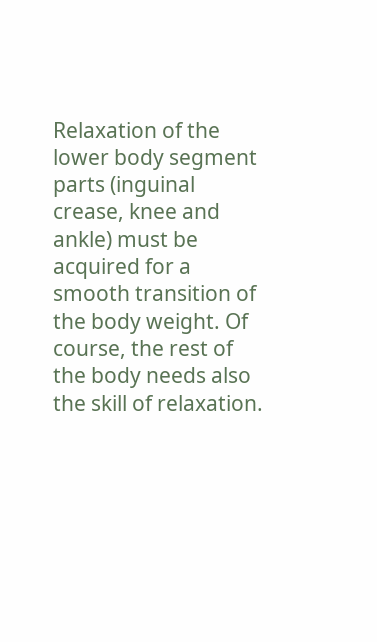Relaxation of the lower body segment parts (inguinal crease, knee and ankle) must be acquired for a smooth transition of the body weight. Of course, the rest of the body needs also the skill of relaxation.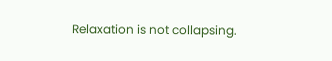Relaxation is not collapsing.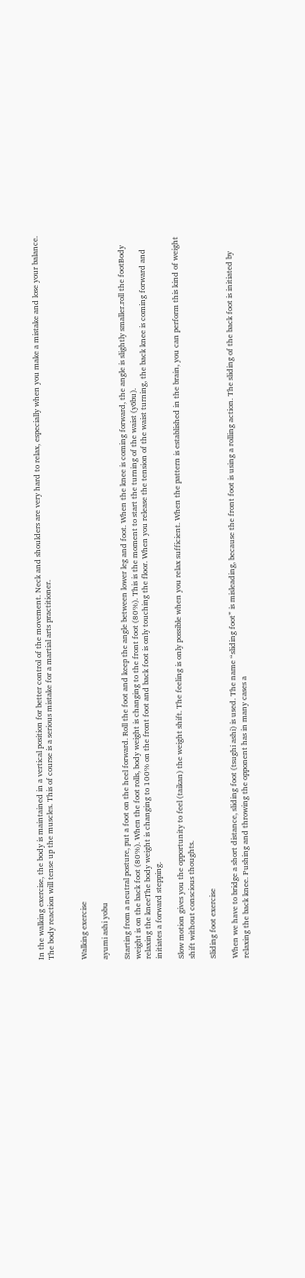In the walking exercise, the body is maintained in a vertical position for better control of the movement. Neck and shoulders are very hard to relax, especially when you make a mistake and lose your balance. The body reaction will tense up the muscles. This of course is a serious mistake for a martial arts practitioner.


Walking exercise

ayumi ashi yobu

Starting from a neutral posture, put a foot on the heel forward. Roll the foot and keep the angle between lower leg and foot. When the knee is coming forward, the angle is slightly smaller.roll the footBody weight is on the back foot (80%). When the foot rolls, body weight is changing to the front foot (80%). This is the moment to start the turning of the waist (yōbu).
relaxing the kneeThe body weight is changing to 100% on the front foot and back foot is only touching the floor. When you release the tension of the waist turning, the back knee is coming forward and initiates a forward stepping.

Slow motion gives you the opportunity to feel (taikan) the weight shift. The feeling is only possible when you relax sufficient. When the pattern is established in the brain, you can perform this kind of weight shift without conscious thoughts.

Sliding foot exercise

When we have to bridge a short distance, sliding foot (tsughi ashi) is used. The name “sliding foot” is misleading, because the front foot is using a rolling action. The sliding of the back foot is initiated by relaxing the back knee. Pushing and throwing the opponent has in many cases a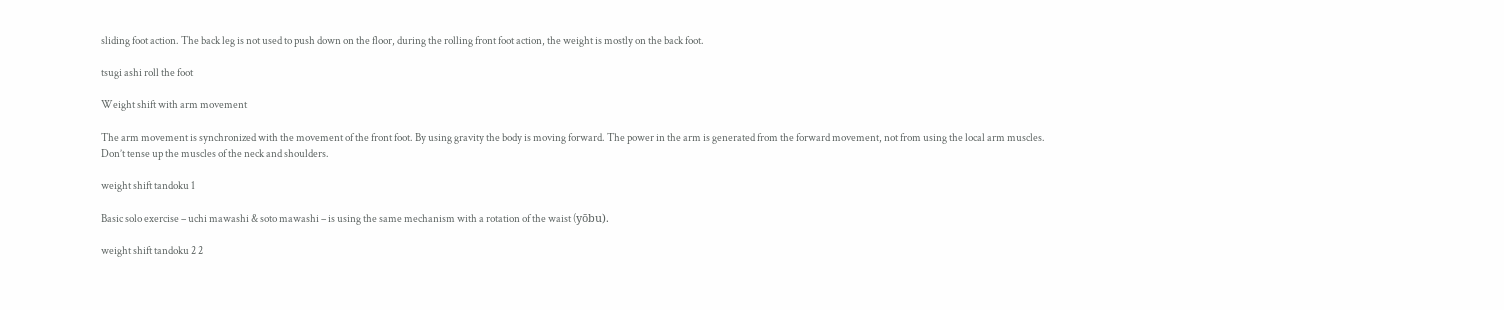sliding foot action. The back leg is not used to push down on the floor, during the rolling front foot action, the weight is mostly on the back foot.

tsugi ashi roll the foot

Weight shift with arm movement

The arm movement is synchronized with the movement of the front foot. By using gravity the body is moving forward. The power in the arm is generated from the forward movement, not from using the local arm muscles. Don’t tense up the muscles of the neck and shoulders.

weight shift tandoku 1

Basic solo exercise – uchi mawashi & soto mawashi – is using the same mechanism with a rotation of the waist (yōbu).

weight shift tandoku 2 2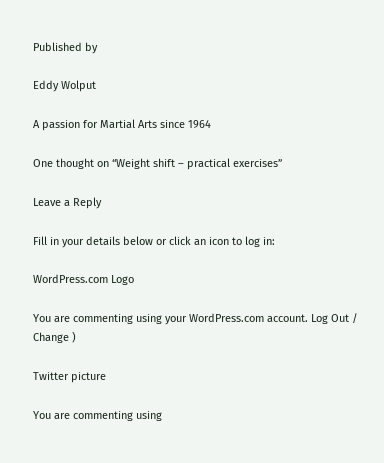Published by

Eddy Wolput

A passion for Martial Arts since 1964

One thought on “Weight shift – practical exercises”

Leave a Reply

Fill in your details below or click an icon to log in:

WordPress.com Logo

You are commenting using your WordPress.com account. Log Out /  Change )

Twitter picture

You are commenting using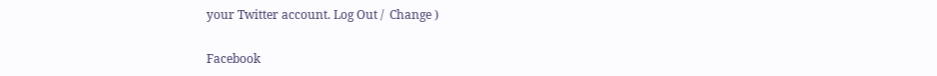your Twitter account. Log Out /  Change )

Facebook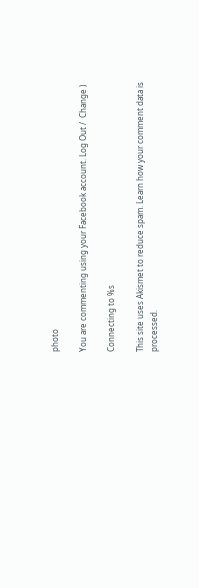photo

You are commenting using your Facebook account. Log Out /  Change )

Connecting to %s

This site uses Akismet to reduce spam. Learn how your comment data is processed.